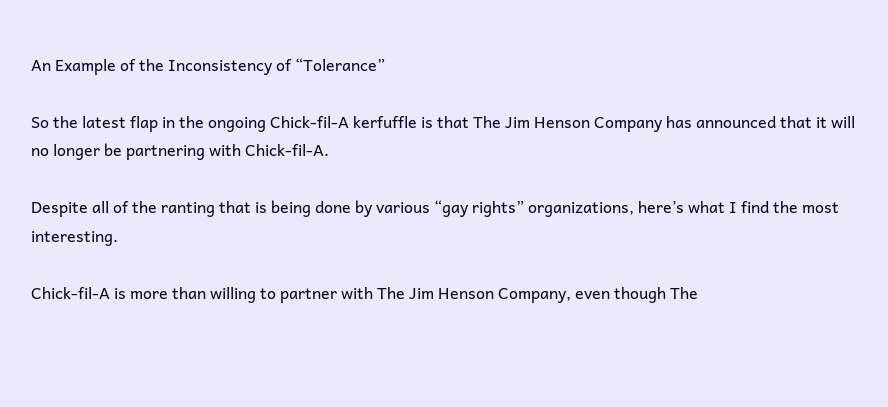An Example of the Inconsistency of “Tolerance”

So the latest flap in the ongoing Chick-fil-A kerfuffle is that The Jim Henson Company has announced that it will no longer be partnering with Chick-fil-A.

Despite all of the ranting that is being done by various “gay rights” organizations, here’s what I find the most interesting.

Chick-fil-A is more than willing to partner with The Jim Henson Company, even though The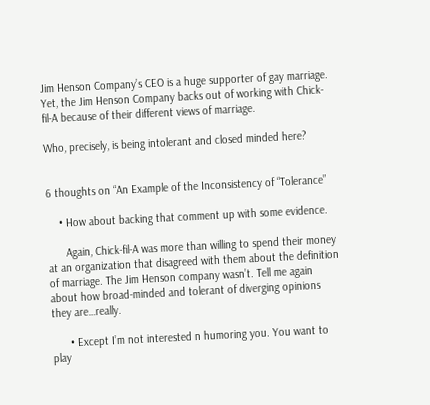Jim Henson Company’s CEO is a huge supporter of gay marriage. Yet, the Jim Henson Company backs out of working with Chick-fil-A because of their different views of marriage.

Who, precisely, is being intolerant and closed minded here?


6 thoughts on “An Example of the Inconsistency of “Tolerance”

    • How about backing that comment up with some evidence.

      Again, Chick-fil-A was more than willing to spend their money at an organization that disagreed with them about the definition of marriage. The Jim Henson company wasn’t. Tell me again about how broad-minded and tolerant of diverging opinions they are…really.

      • Except I’m not interested n humoring you. You want to play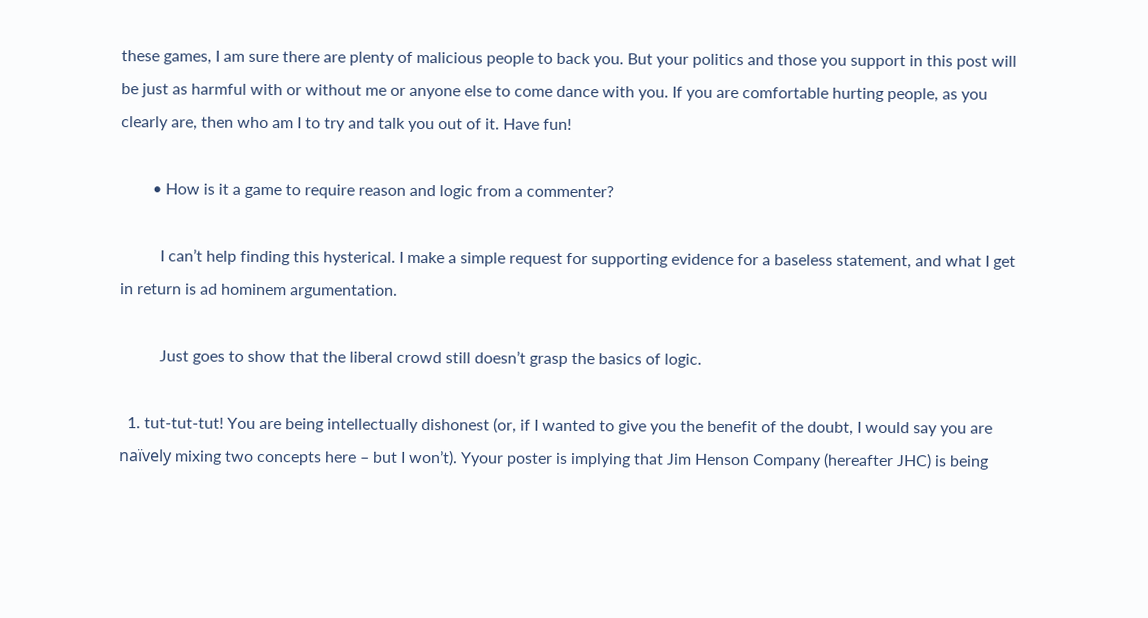these games, I am sure there are plenty of malicious people to back you. But your politics and those you support in this post will be just as harmful with or without me or anyone else to come dance with you. If you are comfortable hurting people, as you clearly are, then who am I to try and talk you out of it. Have fun!

        • How is it a game to require reason and logic from a commenter?

          I can’t help finding this hysterical. I make a simple request for supporting evidence for a baseless statement, and what I get in return is ad hominem argumentation.

          Just goes to show that the liberal crowd still doesn’t grasp the basics of logic.

  1. tut-tut-tut! You are being intellectually dishonest (or, if I wanted to give you the benefit of the doubt, I would say you are naïvely mixing two concepts here – but I won’t). Yyour poster is implying that Jim Henson Company (hereafter JHC) is being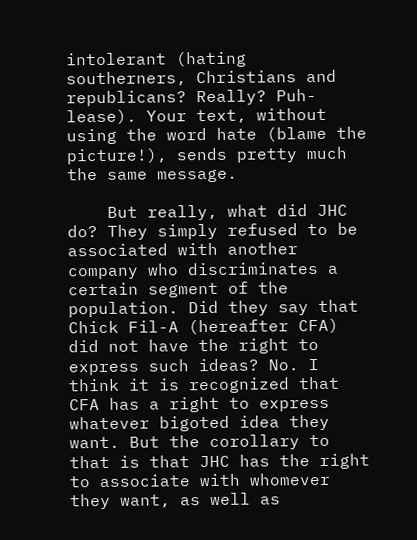intolerant (hating southerners, Christians and republicans? Really? Puh-lease). Your text, without using the word hate (blame the picture!), sends pretty much the same message.

    But really, what did JHC do? They simply refused to be associated with another company who discriminates a certain segment of the population. Did they say that Chick Fil-A (hereafter CFA) did not have the right to express such ideas? No. I think it is recognized that CFA has a right to express whatever bigoted idea they want. But the corollary to that is that JHC has the right to associate with whomever they want, as well as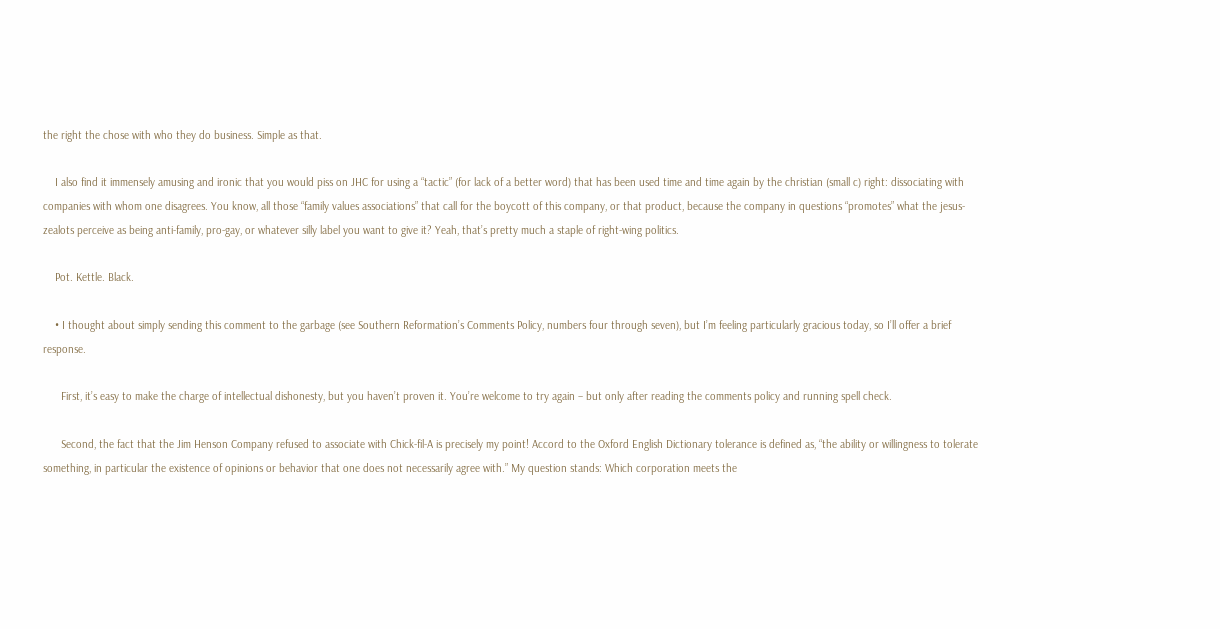the right the chose with who they do business. Simple as that.

    I also find it immensely amusing and ironic that you would piss on JHC for using a “tactic” (for lack of a better word) that has been used time and time again by the christian (small c) right: dissociating with companies with whom one disagrees. You know, all those “family values associations” that call for the boycott of this company, or that product, because the company in questions “promotes” what the jesus-zealots perceive as being anti-family, pro-gay, or whatever silly label you want to give it? Yeah, that’s pretty much a staple of right-wing politics.

    Pot. Kettle. Black.

    • I thought about simply sending this comment to the garbage (see Southern Reformation’s Comments Policy, numbers four through seven), but I’m feeling particularly gracious today, so I’ll offer a brief response.

      First, it’s easy to make the charge of intellectual dishonesty, but you haven’t proven it. You’re welcome to try again – but only after reading the comments policy and running spell check.

      Second, the fact that the Jim Henson Company refused to associate with Chick-fil-A is precisely my point! Accord to the Oxford English Dictionary tolerance is defined as, “the ability or willingness to tolerate something, in particular the existence of opinions or behavior that one does not necessarily agree with.” My question stands: Which corporation meets the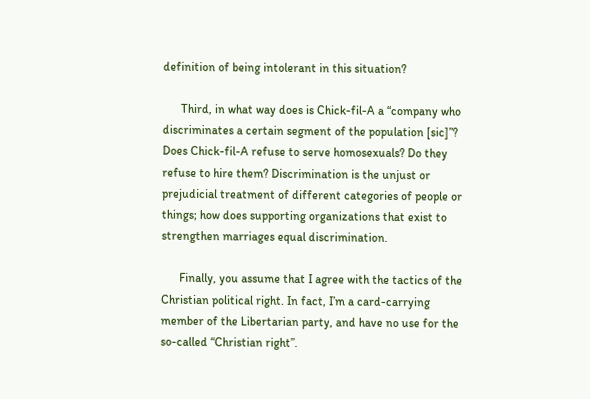definition of being intolerant in this situation?

      Third, in what way does is Chick-fil-A a “company who discriminates a certain segment of the population [sic]”? Does Chick-fil-A refuse to serve homosexuals? Do they refuse to hire them? Discrimination is the unjust or prejudicial treatment of different categories of people or things; how does supporting organizations that exist to strengthen marriages equal discrimination.

      Finally, you assume that I agree with the tactics of the Christian political right. In fact, I’m a card-carrying member of the Libertarian party, and have no use for the so-called “Christian right”.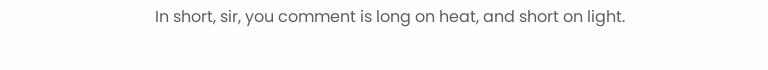In short, sir, you comment is long on heat, and short on light.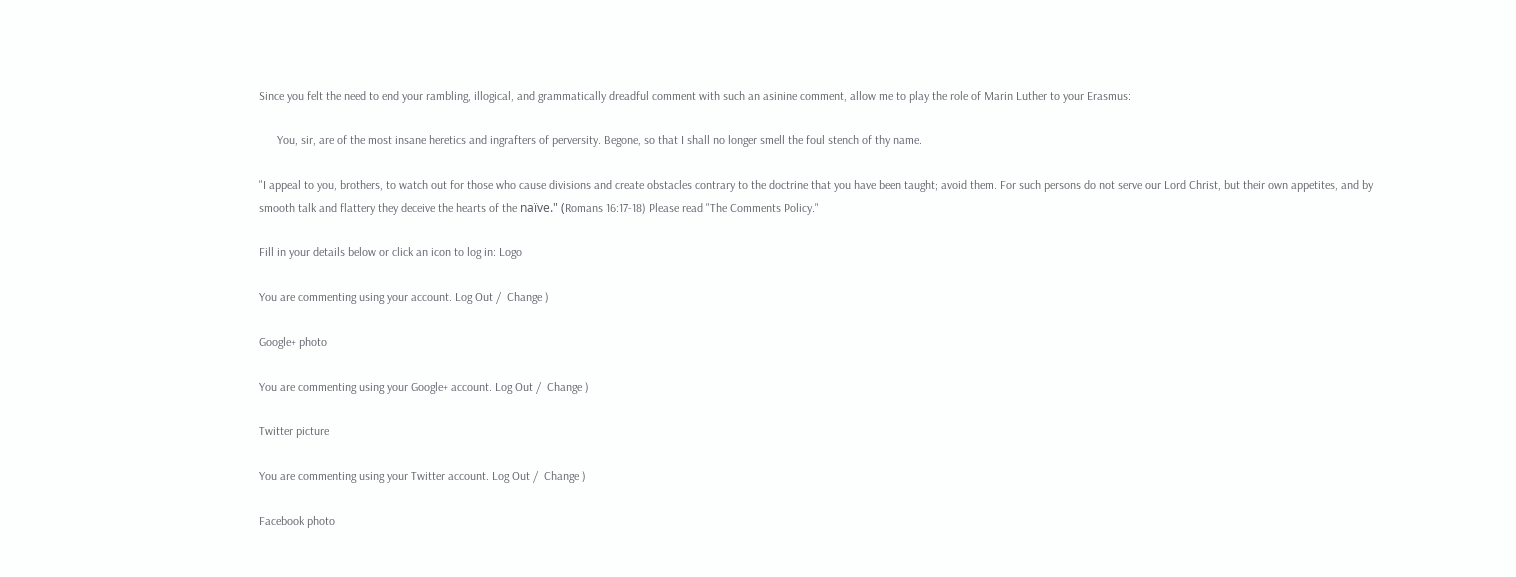Since you felt the need to end your rambling, illogical, and grammatically dreadful comment with such an asinine comment, allow me to play the role of Marin Luther to your Erasmus:

      You, sir, are of the most insane heretics and ingrafters of perversity. Begone, so that I shall no longer smell the foul stench of thy name.

"I appeal to you, brothers, to watch out for those who cause divisions and create obstacles contrary to the doctrine that you have been taught; avoid them. For such persons do not serve our Lord Christ, but their own appetites, and by smooth talk and flattery they deceive the hearts of the naïve." (Romans 16:17-18) Please read "The Comments Policy."

Fill in your details below or click an icon to log in: Logo

You are commenting using your account. Log Out /  Change )

Google+ photo

You are commenting using your Google+ account. Log Out /  Change )

Twitter picture

You are commenting using your Twitter account. Log Out /  Change )

Facebook photo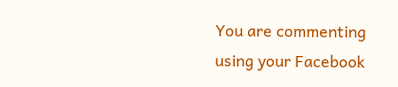You are commenting using your Facebook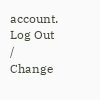account. Log Out /  Change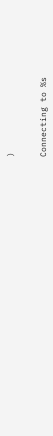)


Connecting to %s